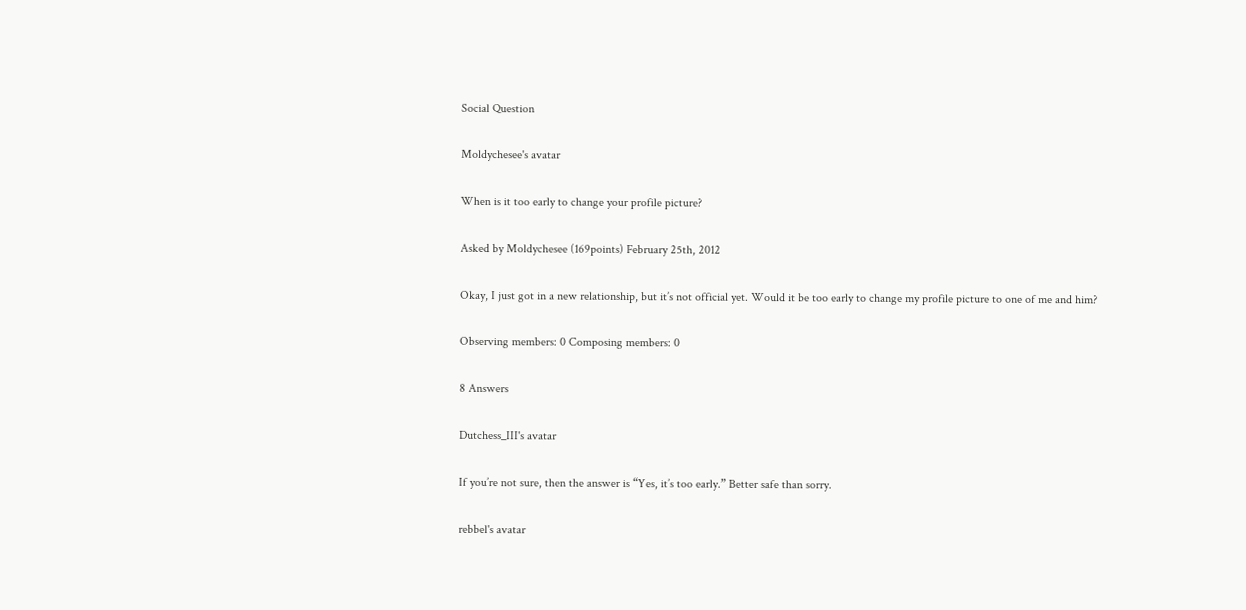Social Question

Moldychesee's avatar

When is it too early to change your profile picture?

Asked by Moldychesee (169points) February 25th, 2012

Okay, I just got in a new relationship, but it’s not official yet. Would it be too early to change my profile picture to one of me and him?

Observing members: 0 Composing members: 0

8 Answers

Dutchess_III's avatar

If you’re not sure, then the answer is “Yes, it’s too early.” Better safe than sorry.

rebbel's avatar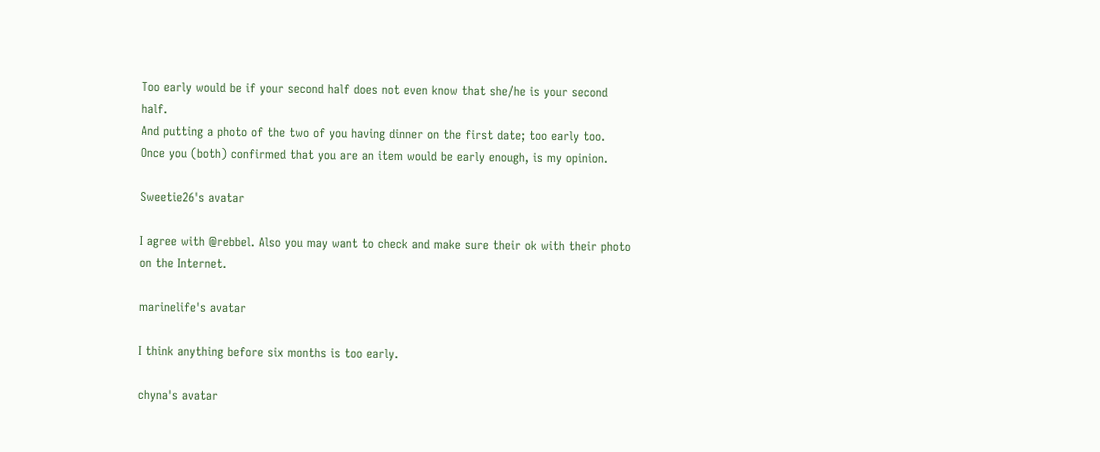Too early would be if your second half does not even know that she/he is your second half.
And putting a photo of the two of you having dinner on the first date; too early too.
Once you (both) confirmed that you are an item would be early enough, is my opinion.

Sweetie26's avatar

I agree with @rebbel. Also you may want to check and make sure their ok with their photo on the Internet.

marinelife's avatar

I think anything before six months is too early.

chyna's avatar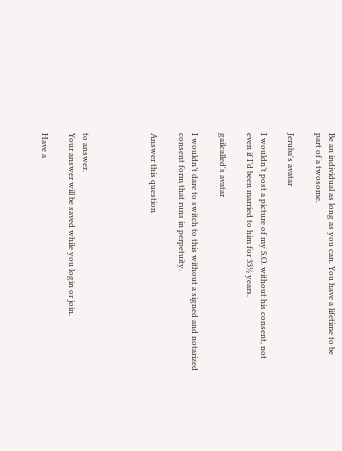Be an individual as long as you can. You have a lifetime to be part of a twosome.

Jeruba's avatar

I wouldn’t post a picture of my S.O. without his consent, not even if I’d been married to him for 33½ years.

gailcalled's avatar

I wouldn’t dare to switch to this without a signed and notarized consent form that runs in perpetuity.

Answer this question




to answer.
Your answer will be saved while you login or join.

Have a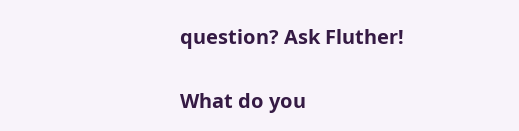question? Ask Fluther!

What do you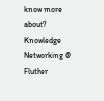know more about?
Knowledge Networking @ Fluther